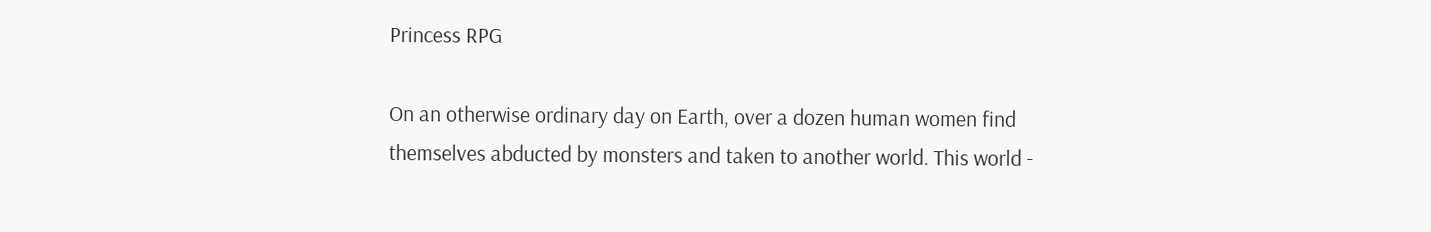Princess RPG

On an otherwise ordinary day on Earth, over a dozen human women find themselves abducted by monsters and taken to another world. This world -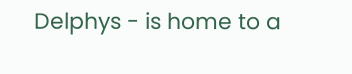Delphys - is home to a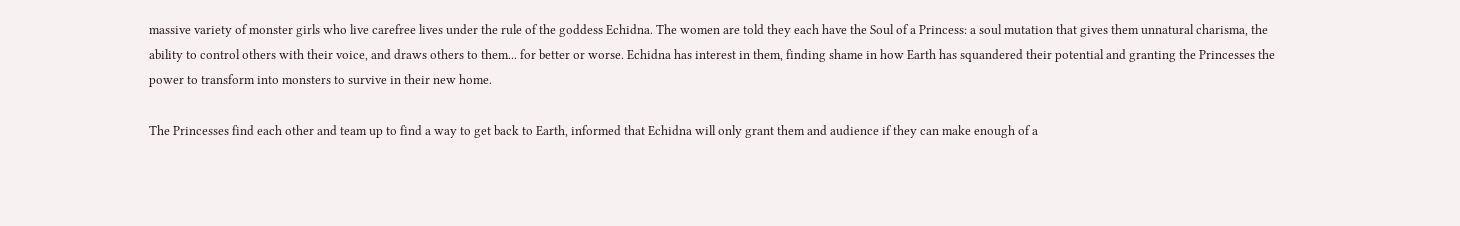massive variety of monster girls who live carefree lives under the rule of the goddess Echidna. The women are told they each have the Soul of a Princess: a soul mutation that gives them unnatural charisma, the ability to control others with their voice, and draws others to them... for better or worse. Echidna has interest in them, finding shame in how Earth has squandered their potential and granting the Princesses the power to transform into monsters to survive in their new home.

The Princesses find each other and team up to find a way to get back to Earth, informed that Echidna will only grant them and audience if they can make enough of a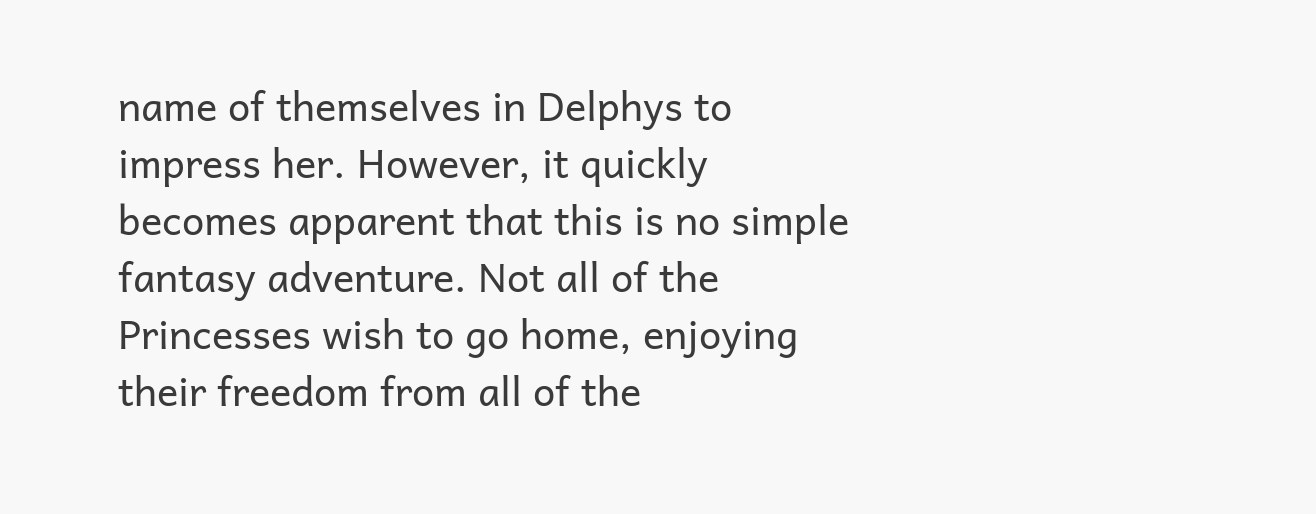name of themselves in Delphys to impress her. However, it quickly becomes apparent that this is no simple fantasy adventure. Not all of the Princesses wish to go home, enjoying their freedom from all of the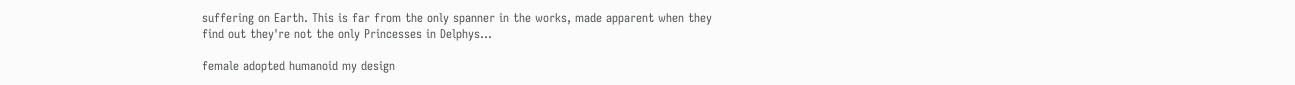suffering on Earth. This is far from the only spanner in the works, made apparent when they find out they're not the only Princesses in Delphys...

female adopted humanoid my design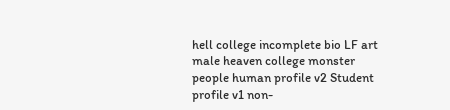hell college incomplete bio LF art male heaven college monster people human profile v2 Student profile v1 non-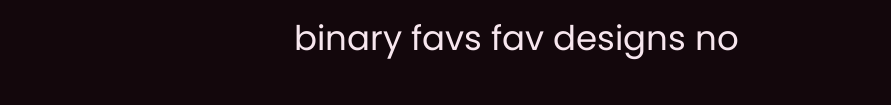binary favs fav designs no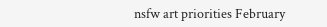nsfw art priorities February